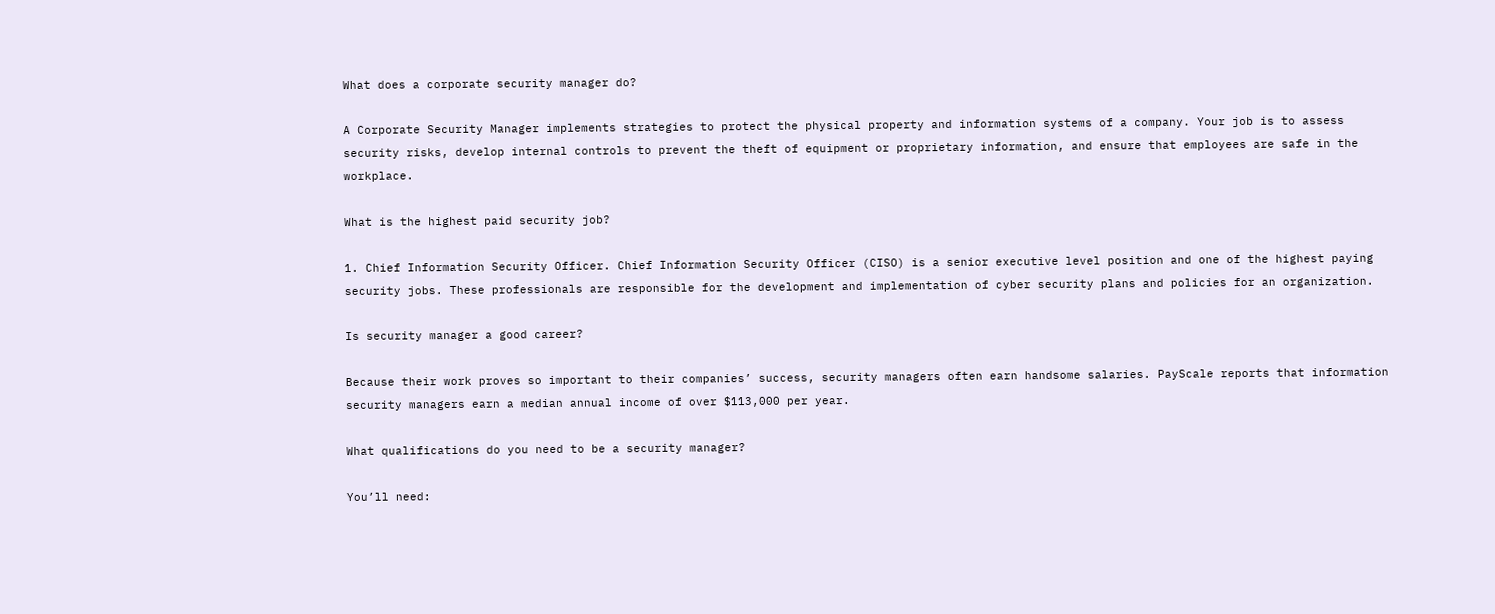What does a corporate security manager do?

A Corporate Security Manager implements strategies to protect the physical property and information systems of a company. Your job is to assess security risks, develop internal controls to prevent the theft of equipment or proprietary information, and ensure that employees are safe in the workplace.

What is the highest paid security job?

1. Chief Information Security Officer. Chief Information Security Officer (CISO) is a senior executive level position and one of the highest paying security jobs. These professionals are responsible for the development and implementation of cyber security plans and policies for an organization.

Is security manager a good career?

Because their work proves so important to their companies’ success, security managers often earn handsome salaries. PayScale reports that information security managers earn a median annual income of over $113,000 per year.

What qualifications do you need to be a security manager?

You’ll need: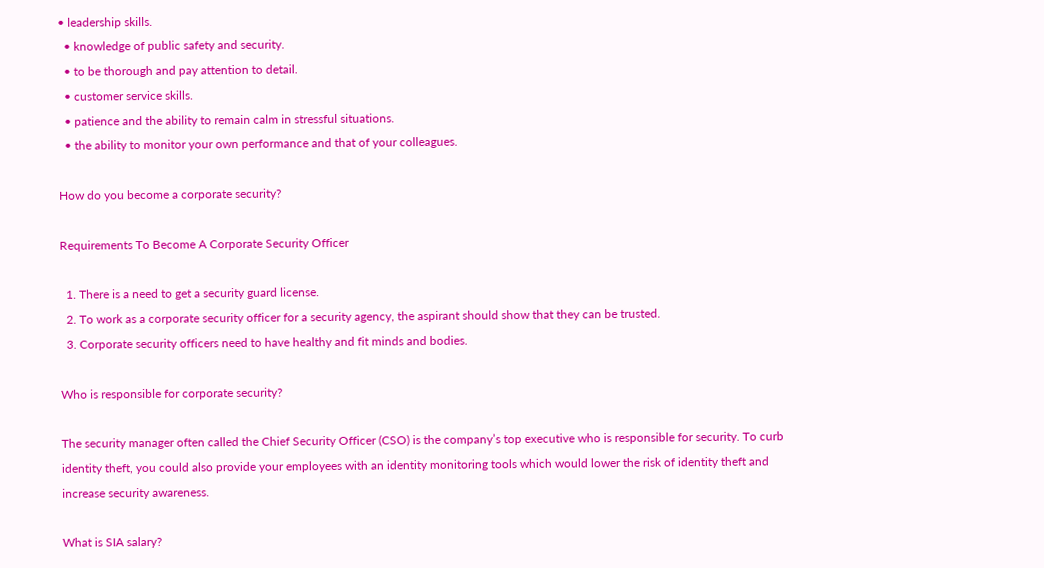• leadership skills.
  • knowledge of public safety and security.
  • to be thorough and pay attention to detail.
  • customer service skills.
  • patience and the ability to remain calm in stressful situations.
  • the ability to monitor your own performance and that of your colleagues.

How do you become a corporate security?

Requirements To Become A Corporate Security Officer

  1. There is a need to get a security guard license.
  2. To work as a corporate security officer for a security agency, the aspirant should show that they can be trusted.
  3. Corporate security officers need to have healthy and fit minds and bodies.

Who is responsible for corporate security?

The security manager often called the Chief Security Officer (CSO) is the company’s top executive who is responsible for security. To curb identity theft, you could also provide your employees with an identity monitoring tools which would lower the risk of identity theft and increase security awareness.

What is SIA salary?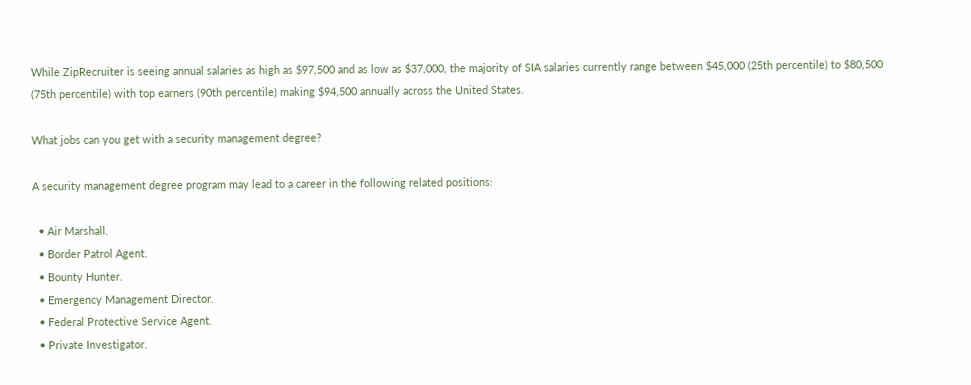While ZipRecruiter is seeing annual salaries as high as $97,500 and as low as $37,000, the majority of SIA salaries currently range between $45,000 (25th percentile) to $80,500 (75th percentile) with top earners (90th percentile) making $94,500 annually across the United States.

What jobs can you get with a security management degree?

A security management degree program may lead to a career in the following related positions:

  • Air Marshall.
  • Border Patrol Agent.
  • Bounty Hunter.
  • Emergency Management Director.
  • Federal Protective Service Agent.
  • Private Investigator.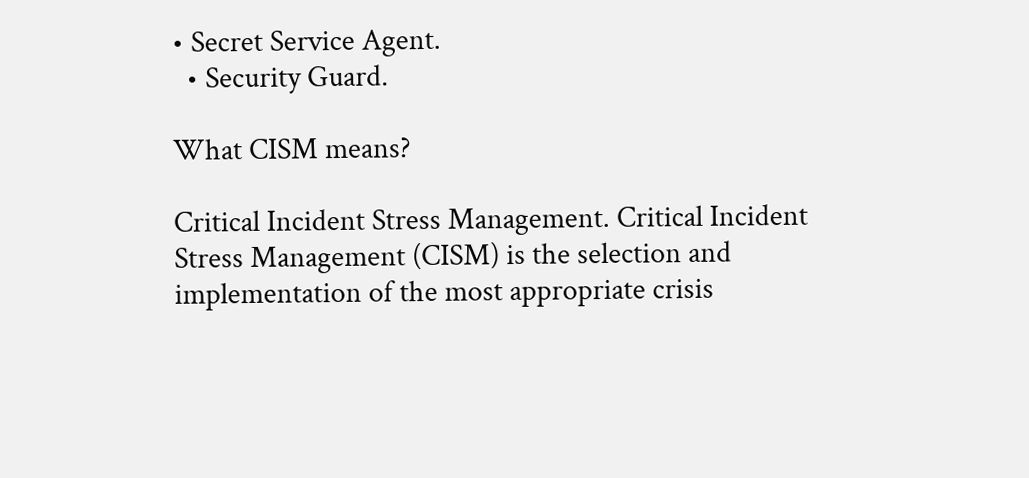• Secret Service Agent.
  • Security Guard.

What CISM means?

Critical Incident Stress Management. Critical Incident Stress Management (CISM) is the selection and implementation of the most appropriate crisis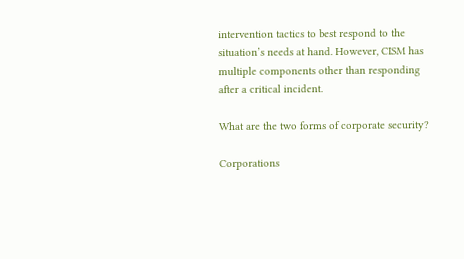intervention tactics to best respond to the situation’s needs at hand. However, CISM has multiple components other than responding after a critical incident.

What are the two forms of corporate security?

Corporations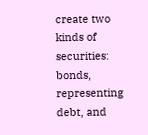create two kinds of securities: bonds, representing debt, and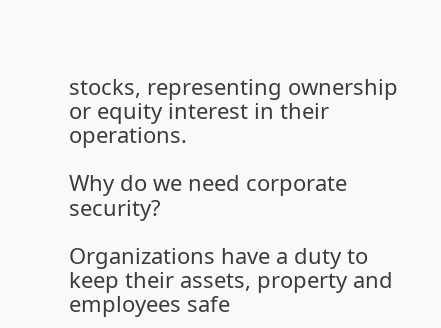stocks, representing ownership or equity interest in their operations.

Why do we need corporate security?

Organizations have a duty to keep their assets, property and employees safe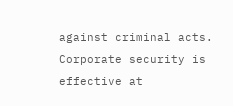against criminal acts. Corporate security is effective at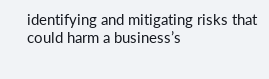identifying and mitigating risks that could harm a business’s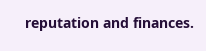reputation and finances.